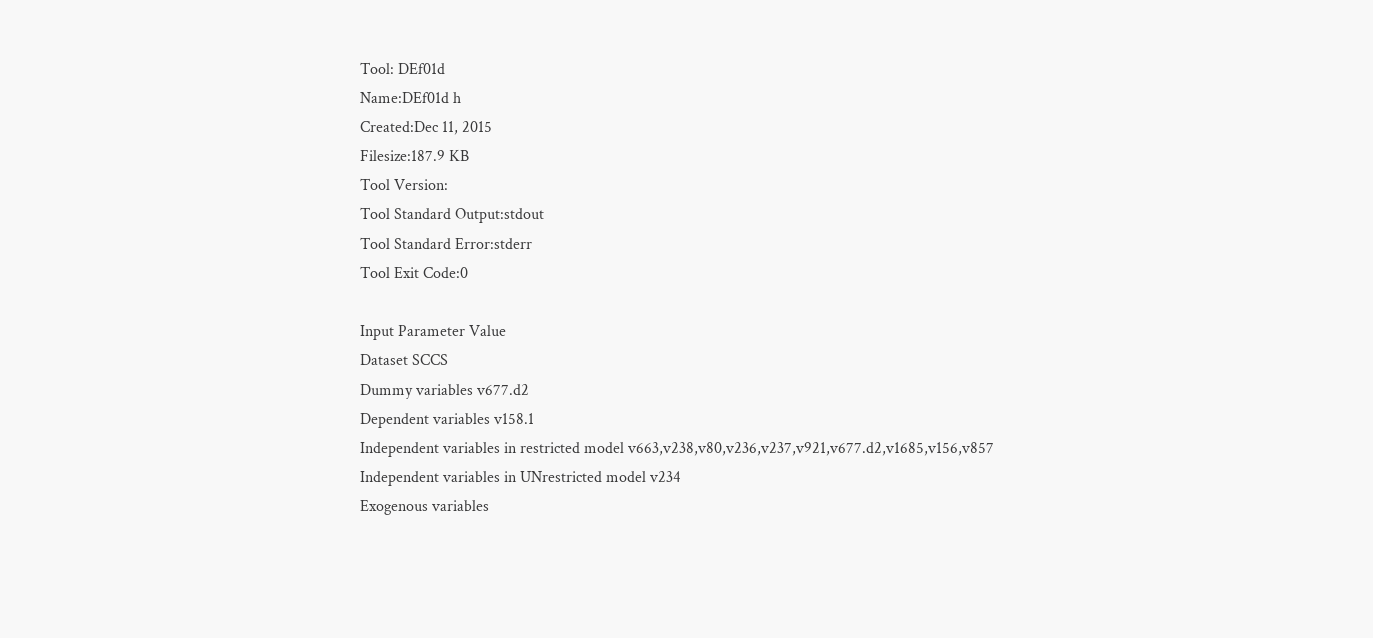Tool: DEf01d
Name:DEf01d h
Created:Dec 11, 2015
Filesize:187.9 KB
Tool Version:
Tool Standard Output:stdout
Tool Standard Error:stderr
Tool Exit Code:0

Input Parameter Value
Dataset SCCS
Dummy variables v677.d2
Dependent variables v158.1
Independent variables in restricted model v663,v238,v80,v236,v237,v921,v677.d2,v1685,v156,v857
Independent variables in UNrestricted model v234
Exogenous variables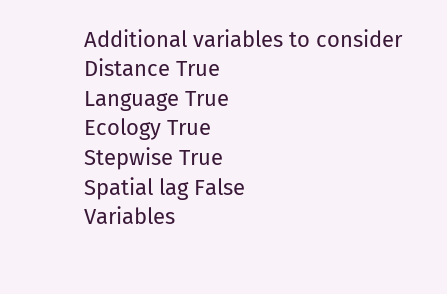Additional variables to consider
Distance True
Language True
Ecology True
Stepwise True
Spatial lag False
Variables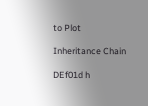to Plot

Inheritance Chain

DEf01d h